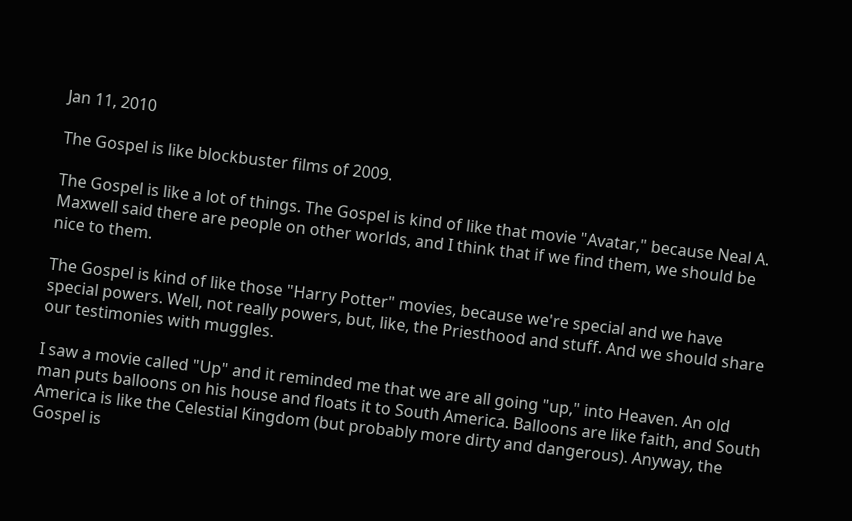Jan 11, 2010

The Gospel is like blockbuster films of 2009.

The Gospel is like a lot of things. The Gospel is kind of like that movie "Avatar," because Neal A. Maxwell said there are people on other worlds, and I think that if we find them, we should be nice to them.

The Gospel is kind of like those "Harry Potter" movies, because we're special and we have special powers. Well, not really powers, but, like, the Priesthood and stuff. And we should share our testimonies with muggles.

I saw a movie called "Up" and it reminded me that we are all going "up," into Heaven. An old man puts balloons on his house and floats it to South America. Balloons are like faith, and South America is like the Celestial Kingdom (but probably more dirty and dangerous). Anyway, the Gospel is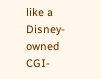like a Disney-owned CGI-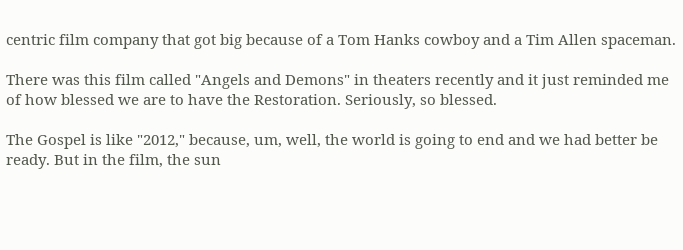centric film company that got big because of a Tom Hanks cowboy and a Tim Allen spaceman.

There was this film called "Angels and Demons" in theaters recently and it just reminded me of how blessed we are to have the Restoration. Seriously, so blessed.

The Gospel is like "2012," because, um, well, the world is going to end and we had better be ready. But in the film, the sun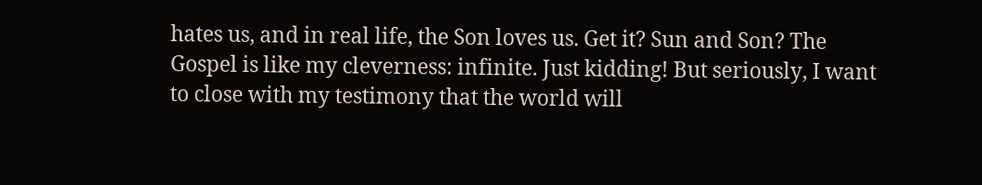hates us, and in real life, the Son loves us. Get it? Sun and Son? The Gospel is like my cleverness: infinite. Just kidding! But seriously, I want to close with my testimony that the world will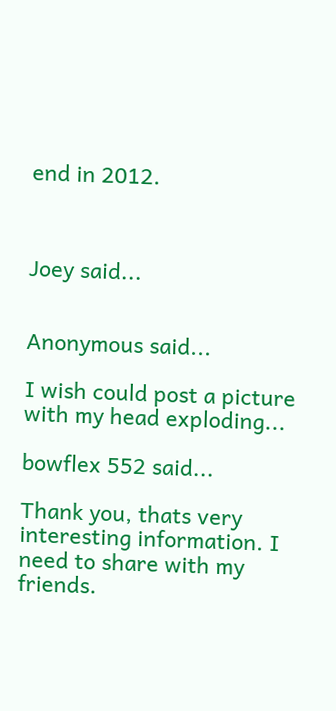end in 2012.



Joey said...


Anonymous said...

I wish could post a picture with my head exploding...

bowflex 552 said...

Thank you, thats very interesting information. I need to share with my friends.